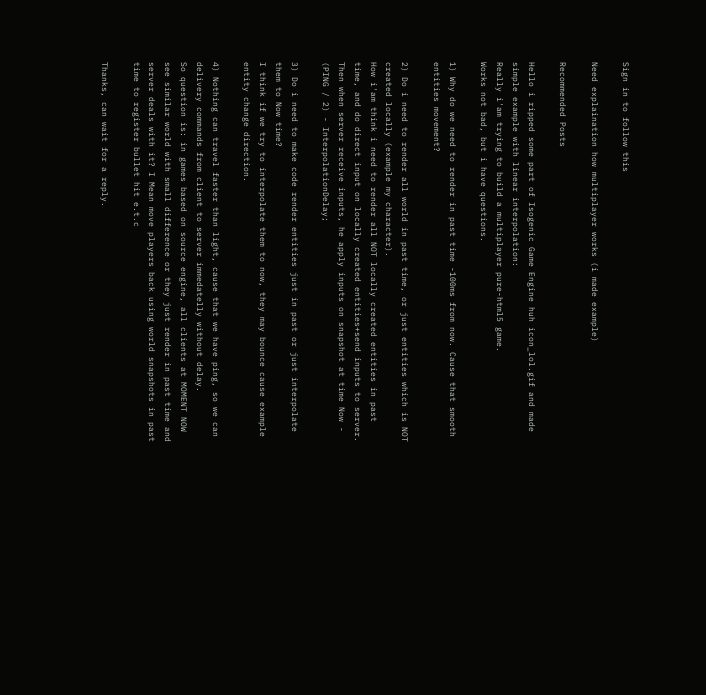Sign in to follow this

Need explaination how multiplayer works (i made example)

Recommended Posts

Hello i ripped some part of Isogenic Game Engine huh icon_lol.gif and made simple example with linear interpolation:
Really i'am trying to build a multiplayer pure-html5 game.
Works not bad, but i have questions.

1) Why do we need to render in past time -100ms from now. Cause that smooth entities movement?

2) Do i need to render all world in past time, or just entities which is NOT created locally (example my character).
How i'am think i need to render all NOT locally created entities in past time, and do direct input on locally created entities+send inputs to server.
Then when server receive inputs, he apply inputs on snapshot at time Now - (PING / 2) - InterpolationDelay;

3) Do i need to make code render entities just in past or just interpolate them to Now time?
I think if we try to interpolate them to now, they may bounce cause example entity change direction.

4) Nothing can travel faster than light, cause that we have ping, so we can delivery commands from client to server immedatelly without delay.
So question is: in games based on source engine, all clients at MOMENT NOW see similar world with small difference or they just render in past time and server deals with it? I Mean move players back using world snapshots in past time to register bullet hit e.t.c

Thanks, can wait for a reply.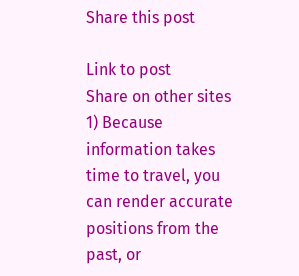Share this post

Link to post
Share on other sites
1) Because information takes time to travel, you can render accurate positions from the past, or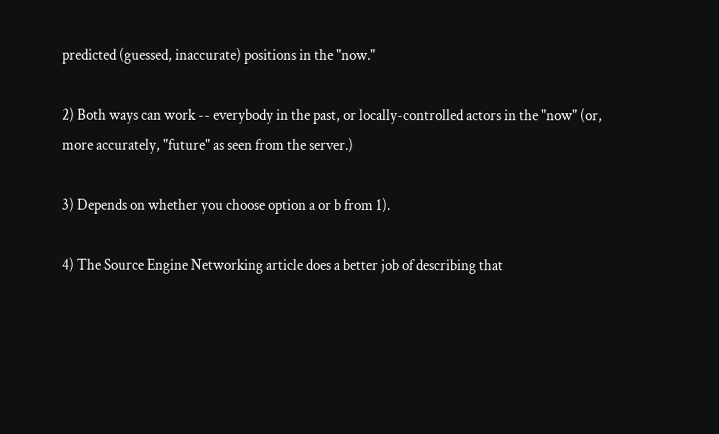predicted (guessed, inaccurate) positions in the "now."

2) Both ways can work -- everybody in the past, or locally-controlled actors in the "now" (or, more accurately, "future" as seen from the server.)

3) Depends on whether you choose option a or b from 1).

4) The Source Engine Networking article does a better job of describing that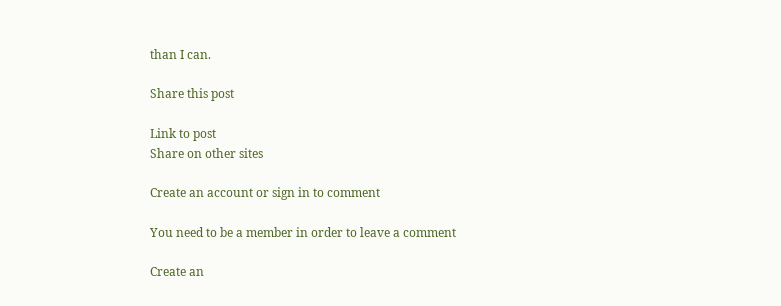than I can.

Share this post

Link to post
Share on other sites

Create an account or sign in to comment

You need to be a member in order to leave a comment

Create an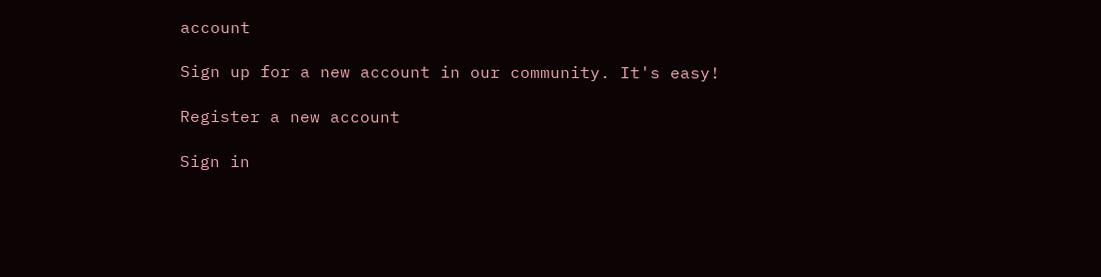account

Sign up for a new account in our community. It's easy!

Register a new account

Sign in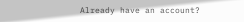Already have an account?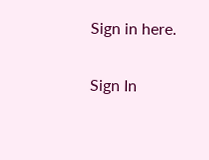Sign in here.

Sign In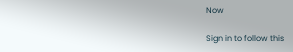Now

Sign in to follow this